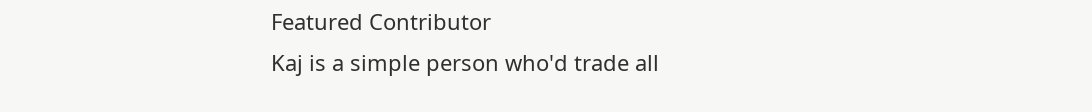Featured Contributor
Kaj is a simple person who'd trade all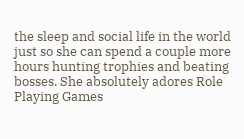the sleep and social life in the world just so she can spend a couple more hours hunting trophies and beating bosses. She absolutely adores Role Playing Games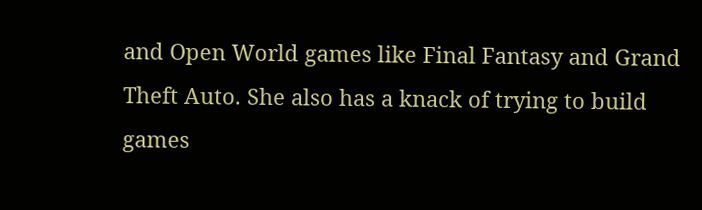and Open World games like Final Fantasy and Grand Theft Auto. She also has a knack of trying to build games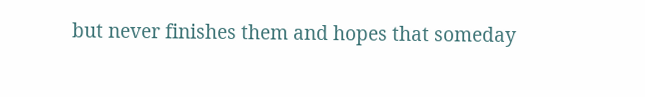but never finishes them and hopes that someday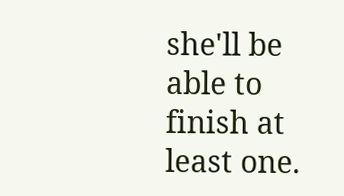she'll be able to finish at least one.